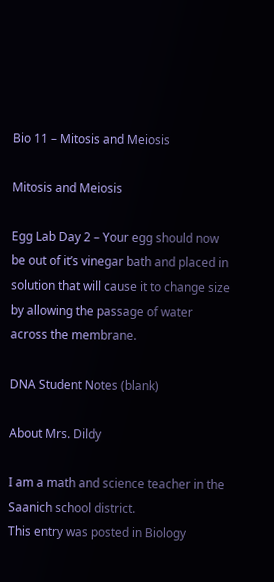Bio 11 – Mitosis and Meiosis

Mitosis and Meiosis

Egg Lab Day 2 – Your egg should now be out of it’s vinegar bath and placed in solution that will cause it to change size by allowing the passage of water across the membrane.

DNA Student Notes (blank)

About Mrs. Dildy

I am a math and science teacher in the Saanich school district.
This entry was posted in Biology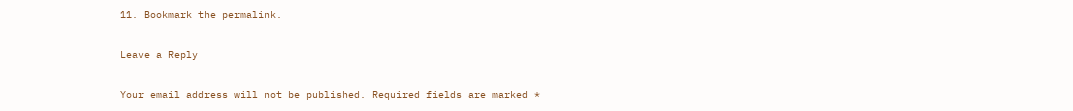11. Bookmark the permalink.

Leave a Reply

Your email address will not be published. Required fields are marked *